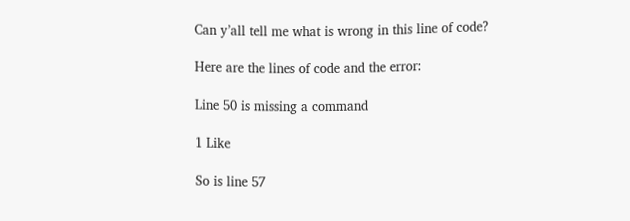Can y’all tell me what is wrong in this line of code?

Here are the lines of code and the error:

Line 50 is missing a command

1 Like

So is line 57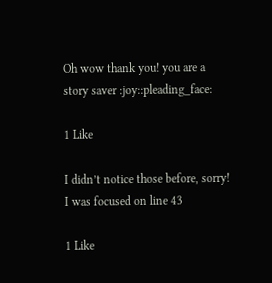Oh wow thank you! you are a story saver :joy::pleading_face:

1 Like

I didn’t notice those before, sorry! I was focused on line 43

1 Like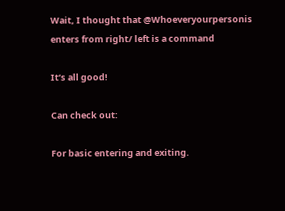Wait, I thought that @Whoeveryourpersonis enters from right/ left is a command

It’s all good!

Can check out:

For basic entering and exiting.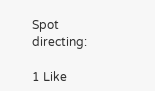Spot directing:

1 Like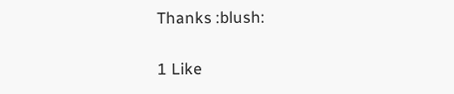Thanks :blush:

1 Like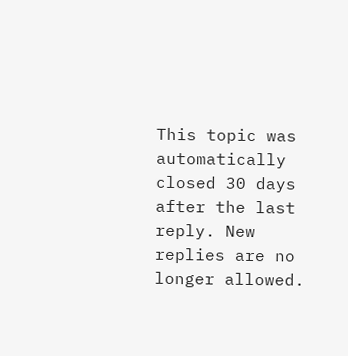This topic was automatically closed 30 days after the last reply. New replies are no longer allowed.